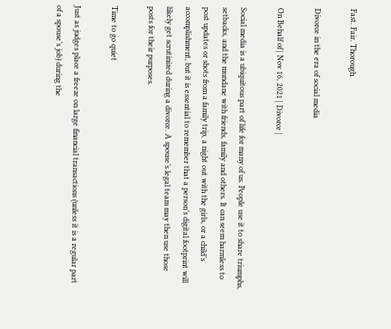Fast. Fair. Thorough.

Divorce in the era of social media

On Behalf of | Nov 16, 2021 | Divorce |

Social media is a ubiquitous part of life for many of us. People use it to share triumphs, setbacks, and the mundane with friends, family and others. It can seem harmless to post updates or shots from a family trip, a night out with the girls, or a child’s accomplishment, but it is essential to remember that a person’s digital footprint will likely get scrutinized during a divorce. A spouse’s legal team may then use those posts for their purposes.

Time to go quiet

Just as judges place a freeze on large financial transactions (unless it is a regular part of a spouse’s job) during the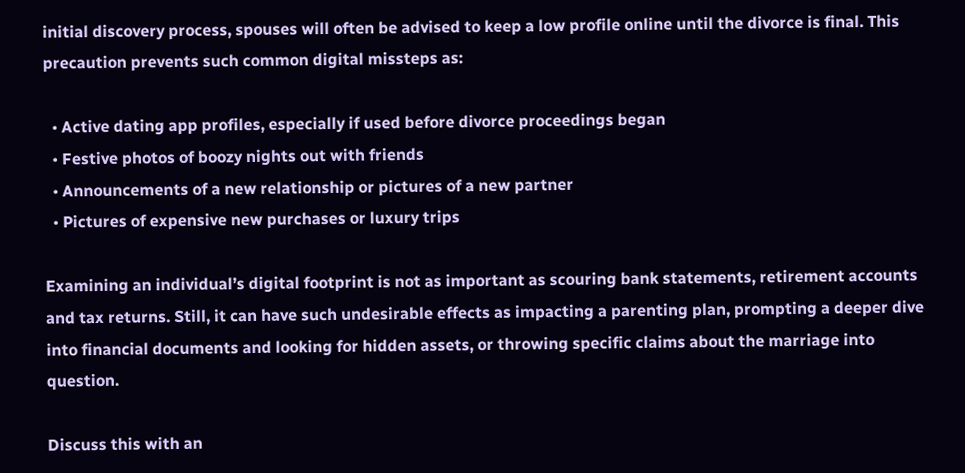initial discovery process, spouses will often be advised to keep a low profile online until the divorce is final. This precaution prevents such common digital missteps as:

  • Active dating app profiles, especially if used before divorce proceedings began
  • Festive photos of boozy nights out with friends
  • Announcements of a new relationship or pictures of a new partner
  • Pictures of expensive new purchases or luxury trips

Examining an individual’s digital footprint is not as important as scouring bank statements, retirement accounts and tax returns. Still, it can have such undesirable effects as impacting a parenting plan, prompting a deeper dive into financial documents and looking for hidden assets, or throwing specific claims about the marriage into question.

Discuss this with an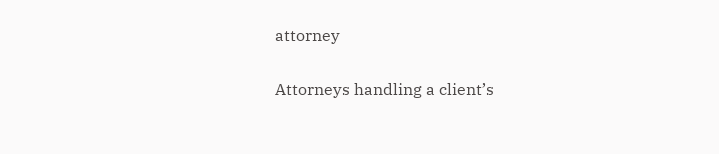attorney

Attorneys handling a client’s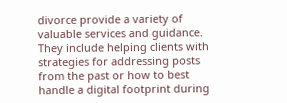divorce provide a variety of valuable services and guidance. They include helping clients with strategies for addressing posts from the past or how to best handle a digital footprint during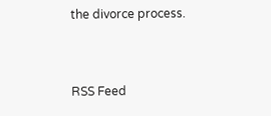the divorce process.


RSS Feed